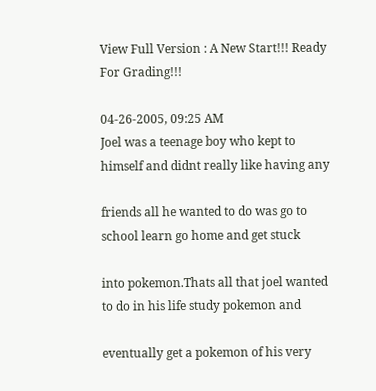View Full Version : A New Start!!! Ready For Grading!!!

04-26-2005, 09:25 AM
Joel was a teenage boy who kept to himself and didnt really like having any

friends all he wanted to do was go to school learn go home and get stuck

into pokemon.Thats all that joel wanted to do in his life study pokemon and

eventually get a pokemon of his very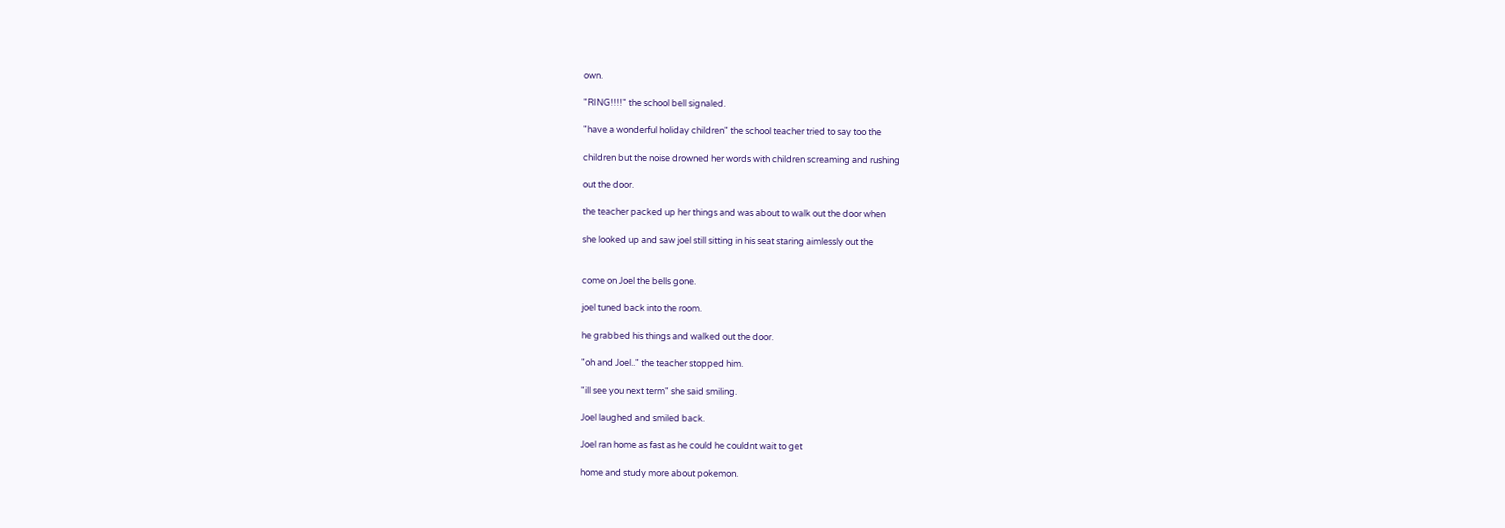own.

"RING!!!!" the school bell signaled.

"have a wonderful holiday children" the school teacher tried to say too the

children but the noise drowned her words with children screaming and rushing

out the door.

the teacher packed up her things and was about to walk out the door when

she looked up and saw joel still sitting in his seat staring aimlessly out the


come on Joel the bells gone.

joel tuned back into the room.

he grabbed his things and walked out the door.

"oh and Joel.." the teacher stopped him.

"ill see you next term" she said smiling.

Joel laughed and smiled back.

Joel ran home as fast as he could he couldnt wait to get

home and study more about pokemon.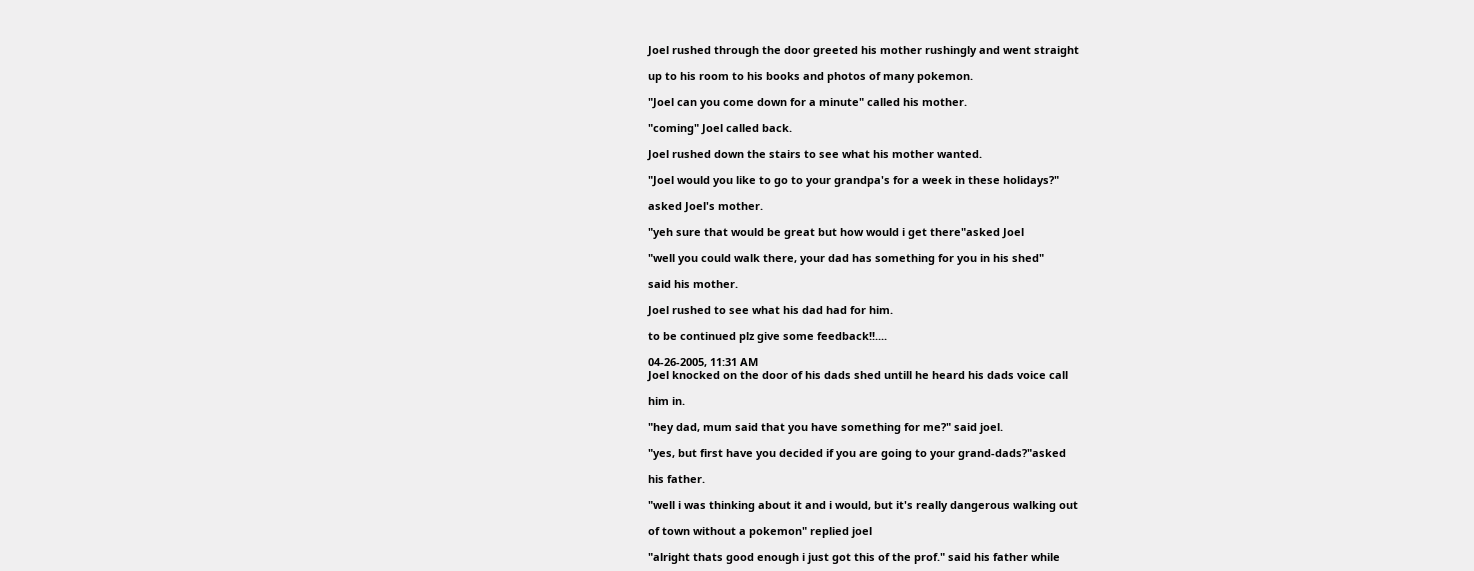Joel rushed through the door greeted his mother rushingly and went straight

up to his room to his books and photos of many pokemon.

"Joel can you come down for a minute" called his mother.

"coming" Joel called back.

Joel rushed down the stairs to see what his mother wanted.

"Joel would you like to go to your grandpa's for a week in these holidays?"

asked Joel's mother.

"yeh sure that would be great but how would i get there"asked Joel

"well you could walk there, your dad has something for you in his shed"

said his mother.

Joel rushed to see what his dad had for him.

to be continued plz give some feedback!!....

04-26-2005, 11:31 AM
Joel knocked on the door of his dads shed untill he heard his dads voice call

him in.

"hey dad, mum said that you have something for me?" said joel.

"yes, but first have you decided if you are going to your grand-dads?"asked

his father.

"well i was thinking about it and i would, but it's really dangerous walking out

of town without a pokemon" replied joel

"alright thats good enough i just got this of the prof." said his father while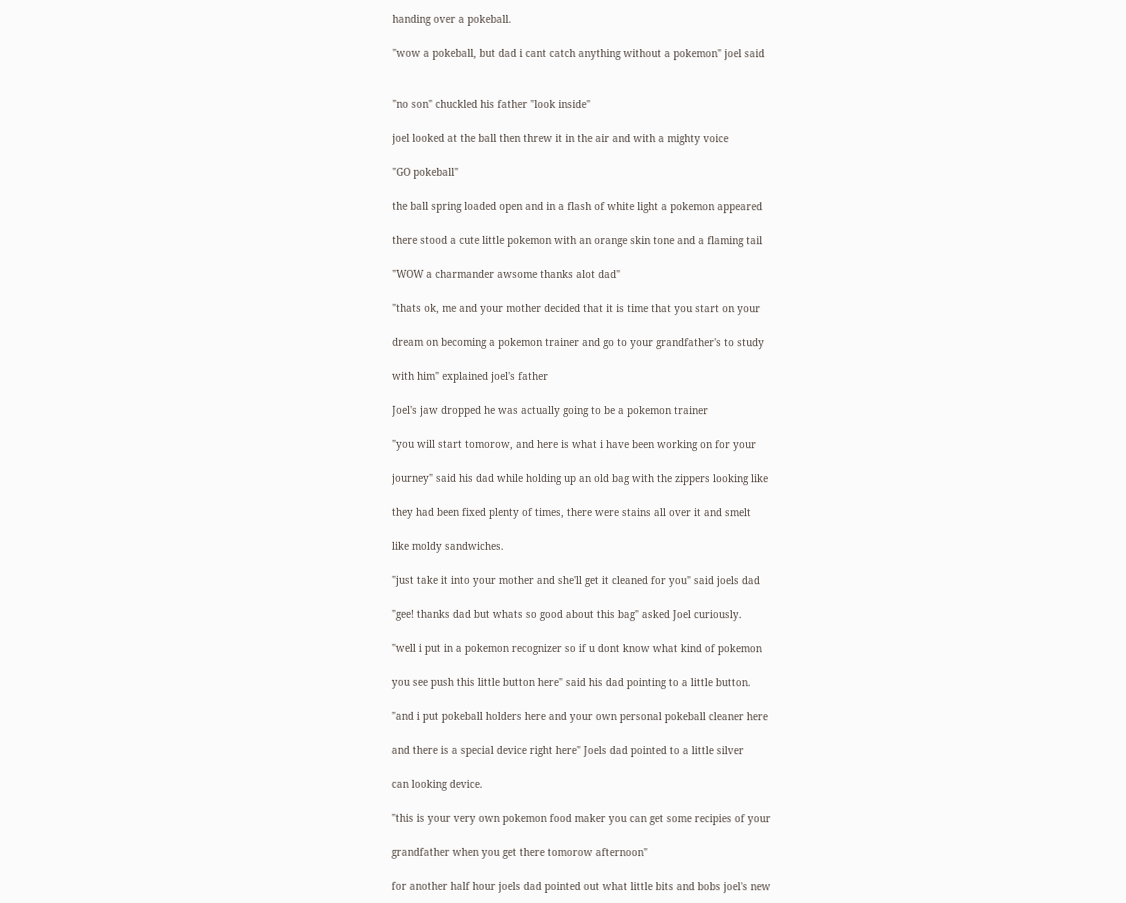handing over a pokeball.

"wow a pokeball, but dad i cant catch anything without a pokemon" joel said


"no son" chuckled his father "look inside"

joel looked at the ball then threw it in the air and with a mighty voice

"GO pokeball"

the ball spring loaded open and in a flash of white light a pokemon appeared

there stood a cute little pokemon with an orange skin tone and a flaming tail

"WOW a charmander awsome thanks alot dad"

"thats ok, me and your mother decided that it is time that you start on your

dream on becoming a pokemon trainer and go to your grandfather's to study

with him" explained joel's father

Joel's jaw dropped he was actually going to be a pokemon trainer

"you will start tomorow, and here is what i have been working on for your

journey" said his dad while holding up an old bag with the zippers looking like

they had been fixed plenty of times, there were stains all over it and smelt

like moldy sandwiches.

"just take it into your mother and she'll get it cleaned for you" said joels dad

"gee! thanks dad but whats so good about this bag" asked Joel curiously.

"well i put in a pokemon recognizer so if u dont know what kind of pokemon

you see push this little button here" said his dad pointing to a little button.

"and i put pokeball holders here and your own personal pokeball cleaner here

and there is a special device right here" Joels dad pointed to a little silver

can looking device.

"this is your very own pokemon food maker you can get some recipies of your

grandfather when you get there tomorow afternoon"

for another half hour joels dad pointed out what little bits and bobs joel's new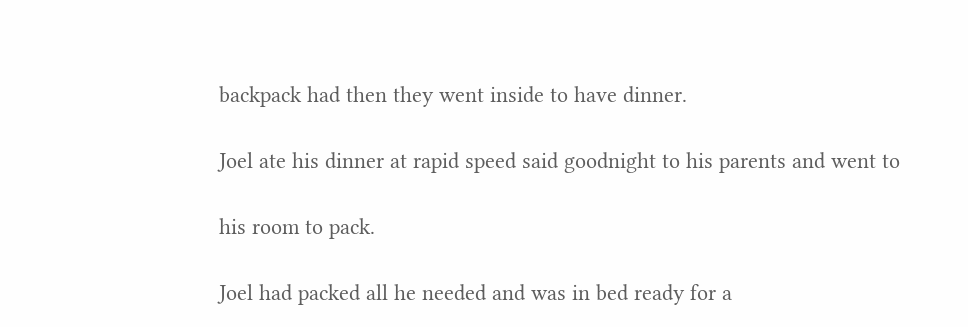backpack had then they went inside to have dinner.

Joel ate his dinner at rapid speed said goodnight to his parents and went to

his room to pack.

Joel had packed all he needed and was in bed ready for a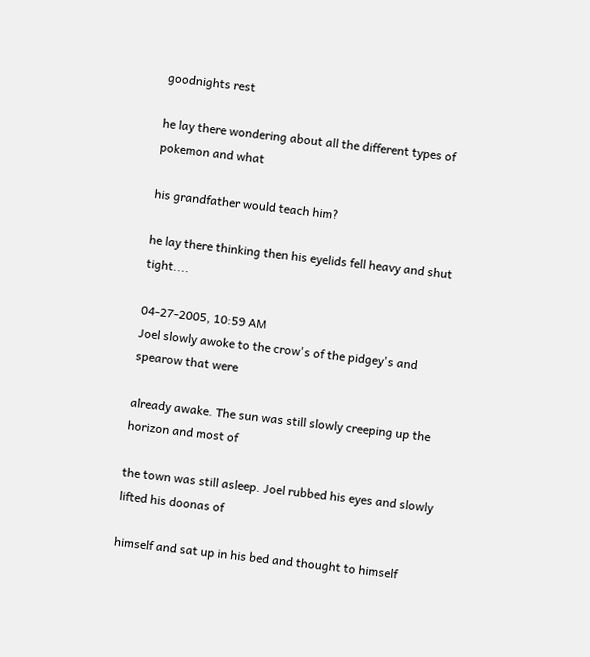goodnights rest

he lay there wondering about all the different types of pokemon and what

his grandfather would teach him?

he lay there thinking then his eyelids fell heavy and shut tight....

04-27-2005, 10:59 AM
Joel slowly awoke to the crow's of the pidgey's and spearow that were

already awake. The sun was still slowly creeping up the horizon and most of

the town was still asleep. Joel rubbed his eyes and slowly lifted his doonas of

himself and sat up in his bed and thought to himself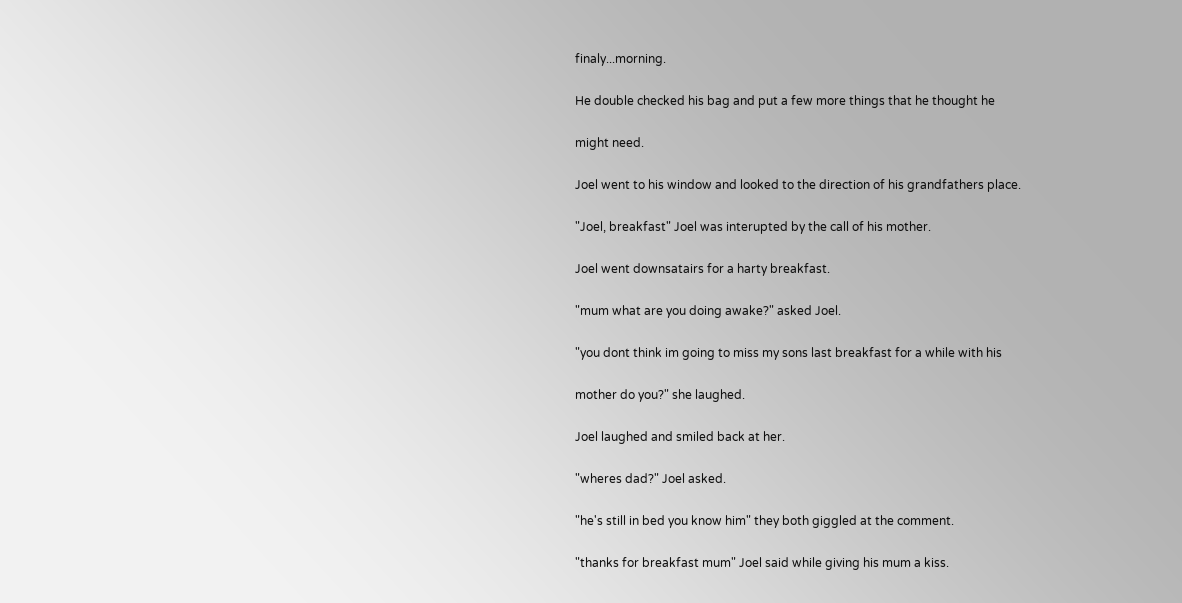finaly...morning.

He double checked his bag and put a few more things that he thought he

might need.

Joel went to his window and looked to the direction of his grandfathers place.

"Joel, breakfast" Joel was interupted by the call of his mother.

Joel went downsatairs for a harty breakfast.

"mum what are you doing awake?" asked Joel.

"you dont think im going to miss my sons last breakfast for a while with his

mother do you?" she laughed.

Joel laughed and smiled back at her.

"wheres dad?" Joel asked.

"he's still in bed you know him" they both giggled at the comment.

"thanks for breakfast mum" Joel said while giving his mum a kiss.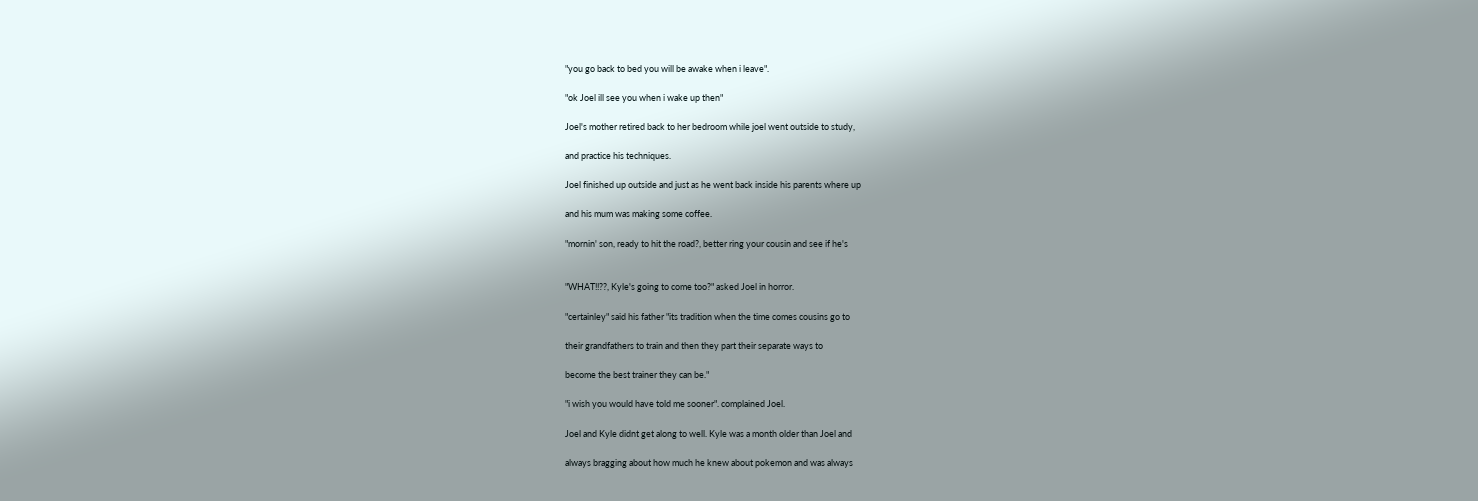"you go back to bed you will be awake when i leave".

"ok Joel ill see you when i wake up then"

Joel's mother retired back to her bedroom while joel went outside to study,

and practice his techniques.

Joel finished up outside and just as he went back inside his parents where up

and his mum was making some coffee.

"mornin' son, ready to hit the road?, better ring your cousin and see if he's


"WHAT!!??, Kyle's going to come too?" asked Joel in horror.

"certainley" said his father "its tradition when the time comes cousins go to

their grandfathers to train and then they part their separate ways to

become the best trainer they can be."

"i wish you would have told me sooner". complained Joel.

Joel and Kyle didnt get along to well. Kyle was a month older than Joel and

always bragging about how much he knew about pokemon and was always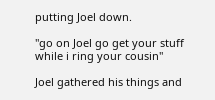putting Joel down.

"go on Joel go get your stuff while i ring your cousin"

Joel gathered his things and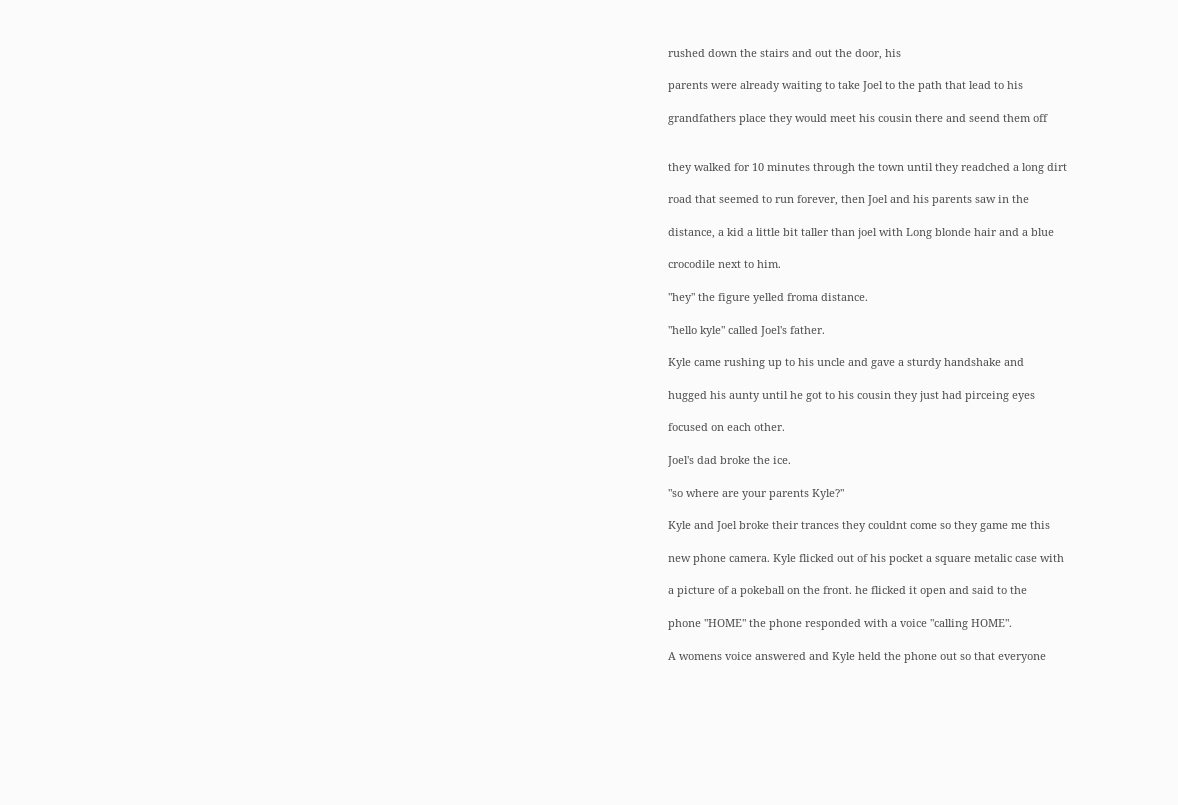rushed down the stairs and out the door, his

parents were already waiting to take Joel to the path that lead to his

grandfathers place they would meet his cousin there and seend them off


they walked for 10 minutes through the town until they readched a long dirt

road that seemed to run forever, then Joel and his parents saw in the

distance, a kid a little bit taller than joel with Long blonde hair and a blue

crocodile next to him.

"hey" the figure yelled froma distance.

"hello kyle" called Joel's father.

Kyle came rushing up to his uncle and gave a sturdy handshake and

hugged his aunty until he got to his cousin they just had pirceing eyes

focused on each other.

Joel's dad broke the ice.

"so where are your parents Kyle?"

Kyle and Joel broke their trances they couldnt come so they game me this

new phone camera. Kyle flicked out of his pocket a square metalic case with

a picture of a pokeball on the front. he flicked it open and said to the

phone "HOME" the phone responded with a voice "calling HOME".

A womens voice answered and Kyle held the phone out so that everyone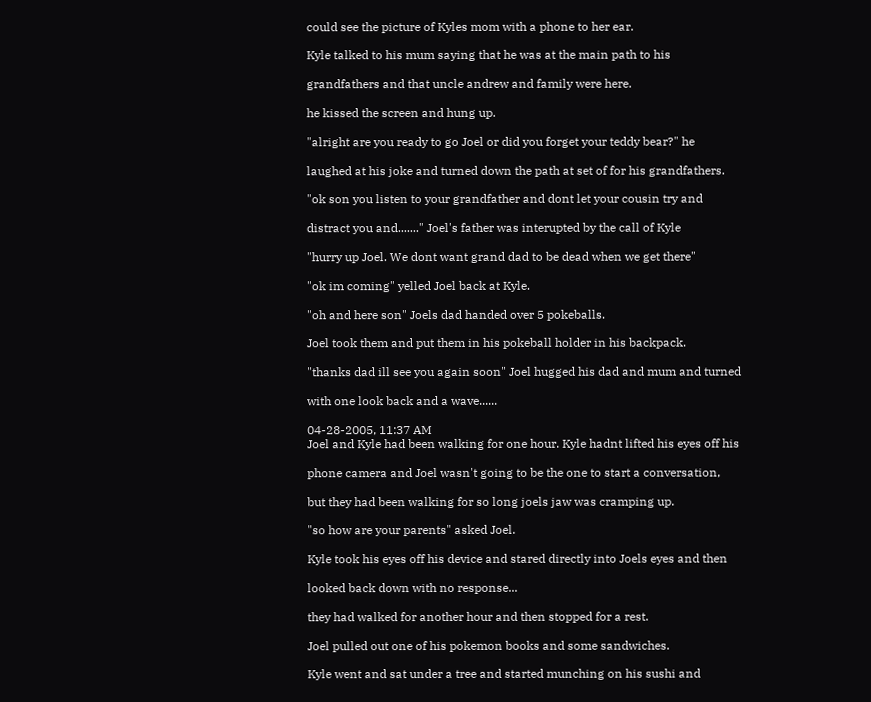could see the picture of Kyles mom with a phone to her ear.

Kyle talked to his mum saying that he was at the main path to his

grandfathers and that uncle andrew and family were here.

he kissed the screen and hung up.

"alright are you ready to go Joel or did you forget your teddy bear?" he

laughed at his joke and turned down the path at set of for his grandfathers.

"ok son you listen to your grandfather and dont let your cousin try and

distract you and......." Joel's father was interupted by the call of Kyle

"hurry up Joel. We dont want grand dad to be dead when we get there"

"ok im coming" yelled Joel back at Kyle.

"oh and here son" Joels dad handed over 5 pokeballs.

Joel took them and put them in his pokeball holder in his backpack.

"thanks dad ill see you again soon" Joel hugged his dad and mum and turned

with one look back and a wave......

04-28-2005, 11:37 AM
Joel and Kyle had been walking for one hour. Kyle hadnt lifted his eyes off his

phone camera and Joel wasn't going to be the one to start a conversation,

but they had been walking for so long joels jaw was cramping up.

"so how are your parents" asked Joel.

Kyle took his eyes off his device and stared directly into Joels eyes and then

looked back down with no response...

they had walked for another hour and then stopped for a rest.

Joel pulled out one of his pokemon books and some sandwiches.

Kyle went and sat under a tree and started munching on his sushi and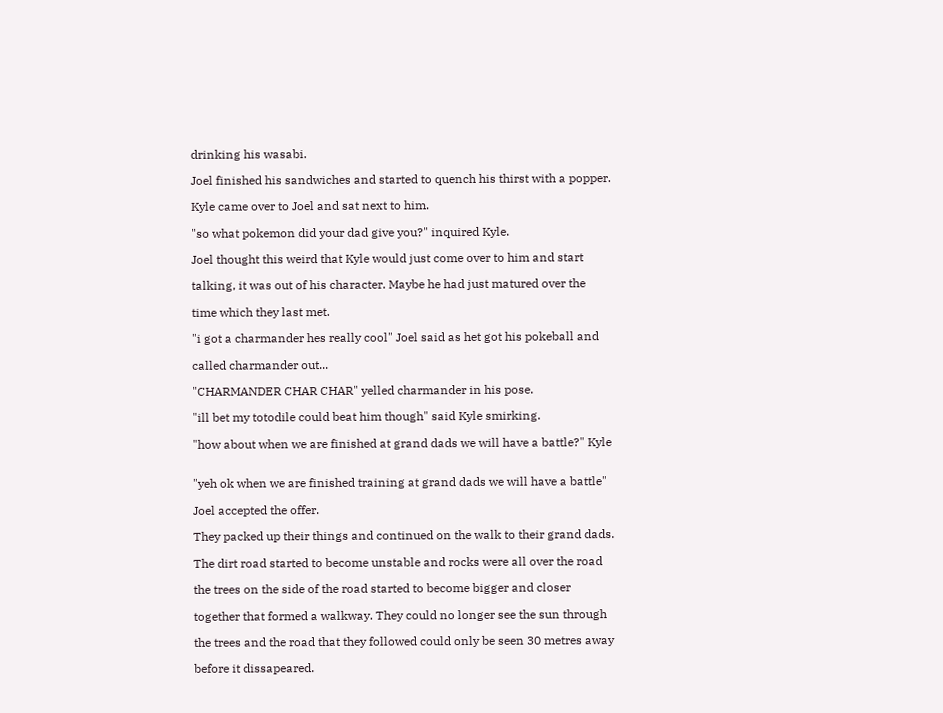drinking his wasabi.

Joel finished his sandwiches and started to quench his thirst with a popper.

Kyle came over to Joel and sat next to him.

"so what pokemon did your dad give you?" inquired Kyle.

Joel thought this weird that Kyle would just come over to him and start

talking, it was out of his character. Maybe he had just matured over the

time which they last met.

"i got a charmander hes really cool" Joel said as het got his pokeball and

called charmander out...

"CHARMANDER CHAR CHAR" yelled charmander in his pose.

"ill bet my totodile could beat him though" said Kyle smirking.

"how about when we are finished at grand dads we will have a battle?" Kyle


"yeh ok when we are finished training at grand dads we will have a battle"

Joel accepted the offer.

They packed up their things and continued on the walk to their grand dads.

The dirt road started to become unstable and rocks were all over the road

the trees on the side of the road started to become bigger and closer

together that formed a walkway. They could no longer see the sun through

the trees and the road that they followed could only be seen 30 metres away

before it dissapeared.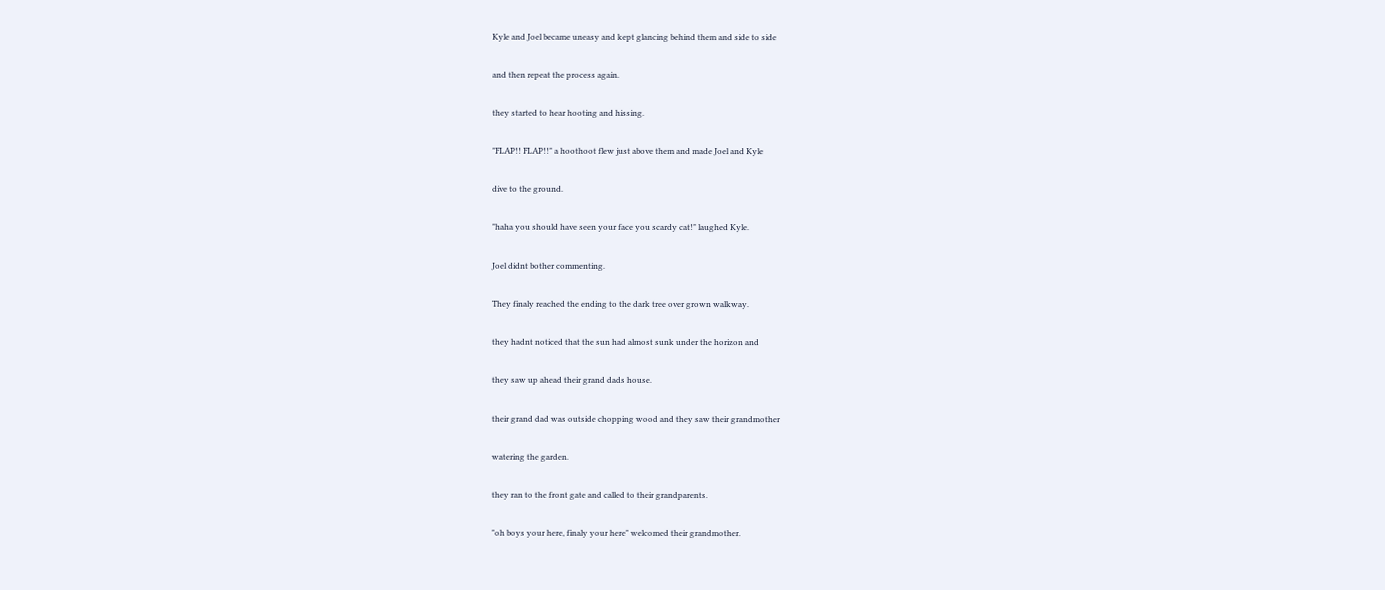Kyle and Joel became uneasy and kept glancing behind them and side to side

and then repeat the process again.

they started to hear hooting and hissing.

"FLAP!! FLAP!!" a hoothoot flew just above them and made Joel and Kyle

dive to the ground.

"haha you should have seen your face you scardy cat!" laughed Kyle.

Joel didnt bother commenting.

They finaly reached the ending to the dark tree over grown walkway.

they hadnt noticed that the sun had almost sunk under the horizon and

they saw up ahead their grand dads house.

their grand dad was outside chopping wood and they saw their grandmother

watering the garden.

they ran to the front gate and called to their grandparents.

"oh boys your here, finaly your here" welcomed their grandmother.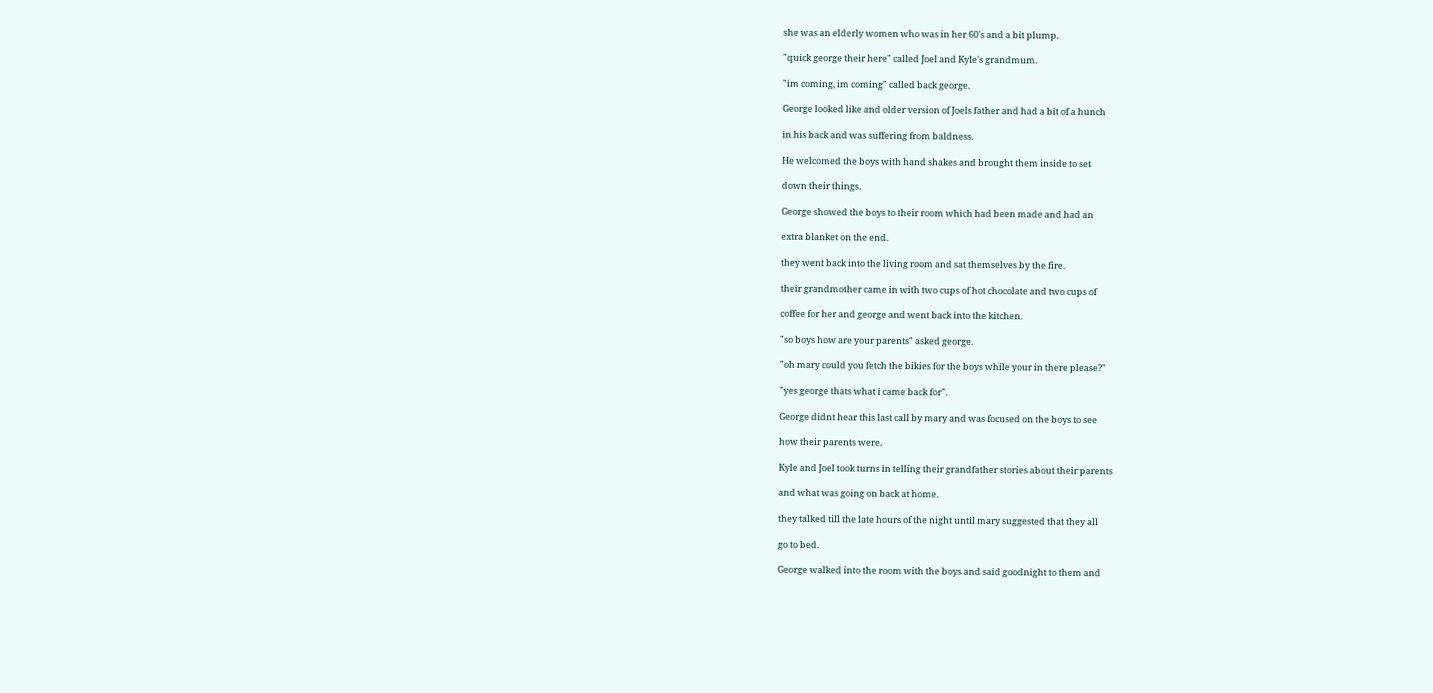she was an elderly women who was in her 60's and a bit plump.

"quick george their here" called Joel and Kyle's grandmum.

"im coming, im coming" called back george.

George looked like and older version of Joels father and had a bit of a hunch

in his back and was suffering from baldness.

He welcomed the boys with hand shakes and brought them inside to set

down their things.

George showed the boys to their room which had been made and had an

extra blanket on the end.

they went back into the living room and sat themselves by the fire.

their grandmother came in with two cups of hot chocolate and two cups of

coffee for her and george and went back into the kitchen.

"so boys how are your parents" asked george.

"oh mary could you fetch the bikies for the boys while your in there please?"

"yes george thats what i came back for".

George didnt hear this last call by mary and was focused on the boys to see

how their parents were.

Kyle and Joel took turns in telling their grandfather stories about their parents

and what was going on back at home.

they talked till the late hours of the night until mary suggested that they all

go to bed.

George walked into the room with the boys and said goodnight to them and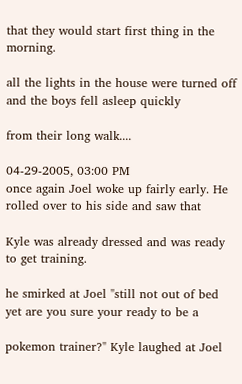that they would start first thing in the morning.

all the lights in the house were turned off and the boys fell asleep quickly

from their long walk....

04-29-2005, 03:00 PM
once again Joel woke up fairly early. He rolled over to his side and saw that

Kyle was already dressed and was ready to get training.

he smirked at Joel "still not out of bed yet are you sure your ready to be a

pokemon trainer?" Kyle laughed at Joel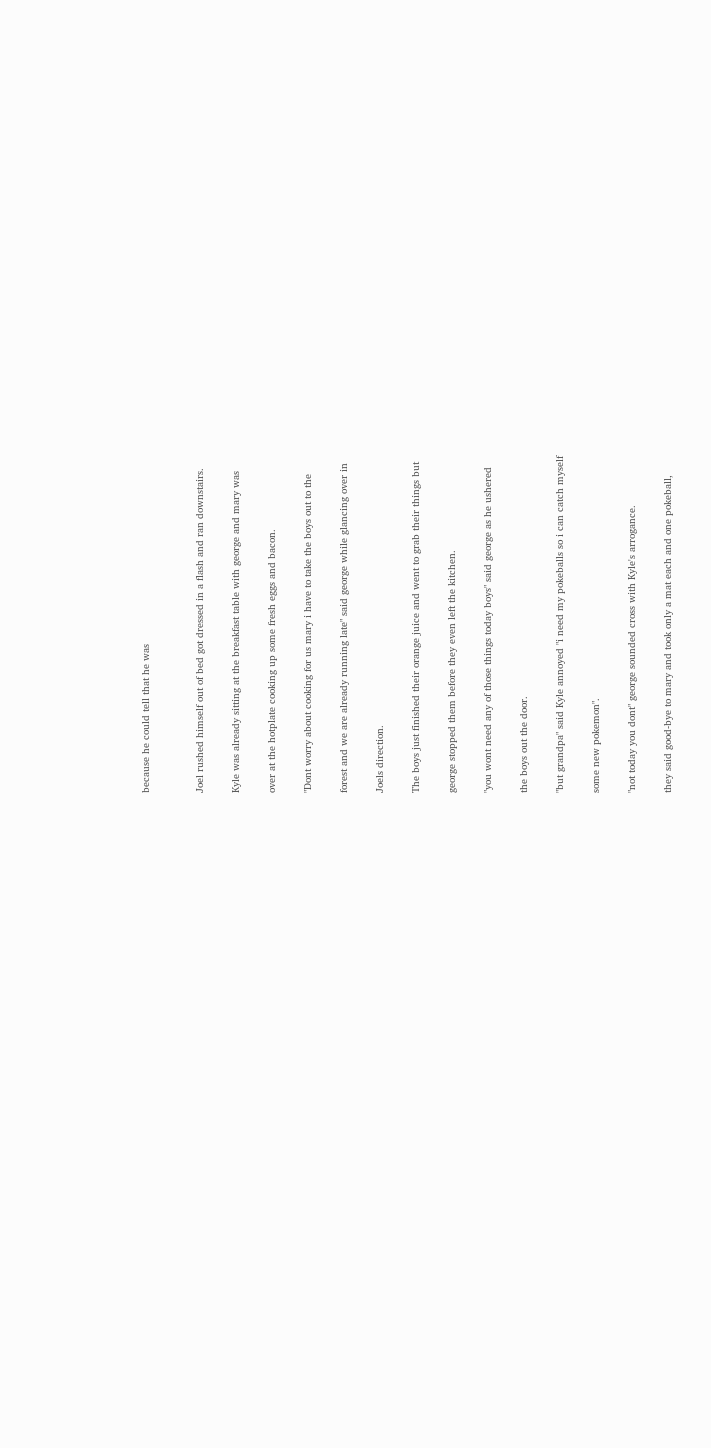because he could tell that he was


Joel rushed himself out of bed got dressed in a flash and ran downstairs.

Kyle was already sitting at the breakfast table with george and mary was

over at the hotplate cooking up some fresh eggs and bacon.

"Dont worry about cooking for us mary i have to take the boys out to the

forest and we are already running late" said george while glancing over in

Joels direction.

The boys just finished their orange juice and went to grab their things but

george stopped them before they even left the kitchen.

"you wont need any of those things today boys" said george as he ushered

the boys out the door.

"but grandpa" said Kyle annoyed "i need my pokeballs so i can catch myself

some new pokemon".

"not today you dont" george sounded cross with Kyle's arrogance.

they said good-bye to mary and took only a mat each and one pokeball,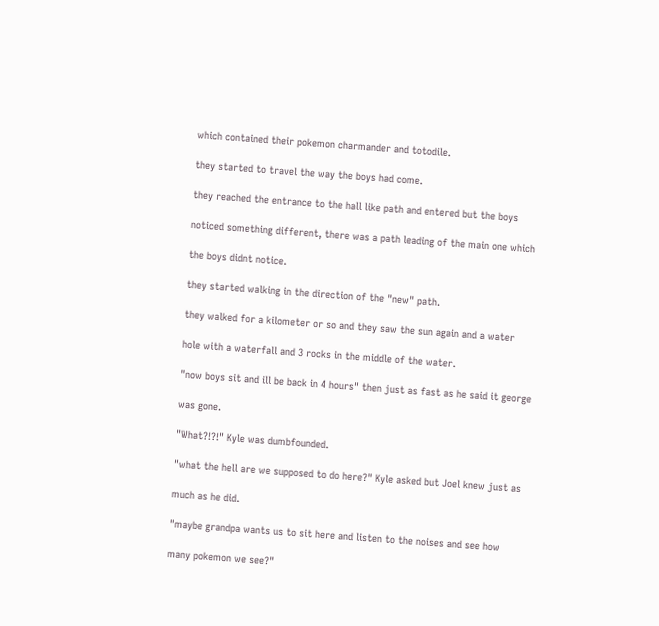which contained their pokemon charmander and totodile.

they started to travel the way the boys had come.

they reached the entrance to the hall like path and entered but the boys

noticed something different, there was a path leading of the main one which

the boys didnt notice.

they started walking in the direction of the "new" path.

they walked for a kilometer or so and they saw the sun again and a water

hole with a waterfall and 3 rocks in the middle of the water.

"now boys sit and ill be back in 4 hours" then just as fast as he said it george

was gone.

"What?!?!" Kyle was dumbfounded.

"what the hell are we supposed to do here?" Kyle asked but Joel knew just as

much as he did.

"maybe grandpa wants us to sit here and listen to the noises and see how

many pokemon we see?"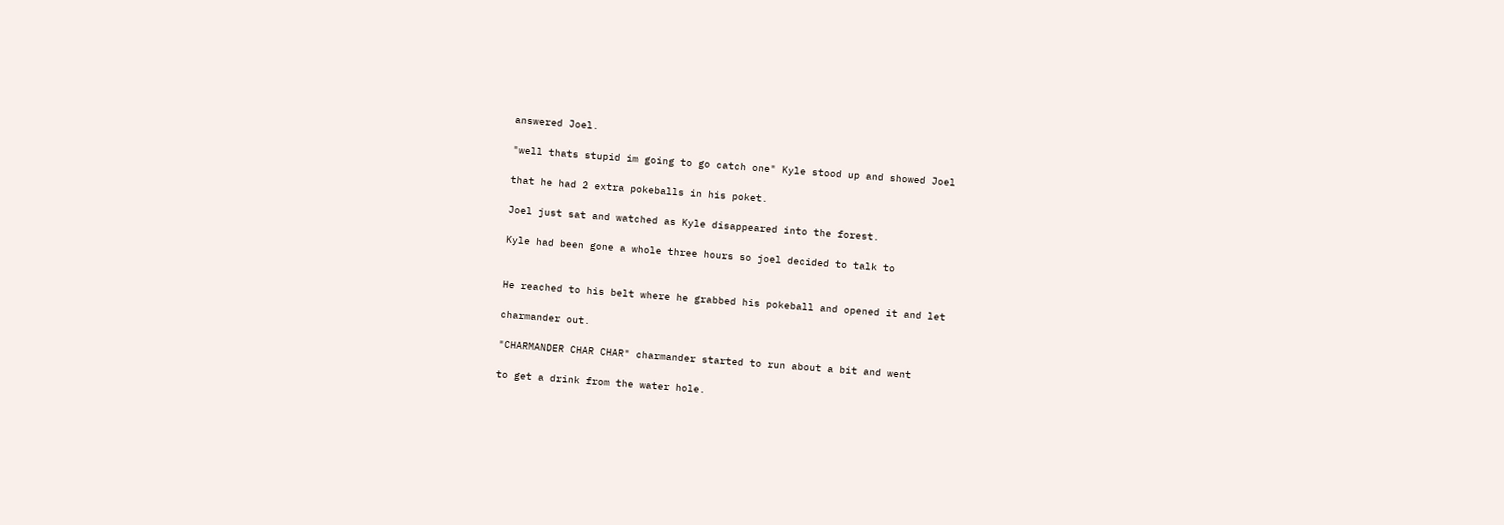answered Joel.

"well thats stupid im going to go catch one" Kyle stood up and showed Joel

that he had 2 extra pokeballs in his poket.

Joel just sat and watched as Kyle disappeared into the forest.

Kyle had been gone a whole three hours so joel decided to talk to


He reached to his belt where he grabbed his pokeball and opened it and let

charmander out.

"CHARMANDER CHAR CHAR" charmander started to run about a bit and went

to get a drink from the water hole.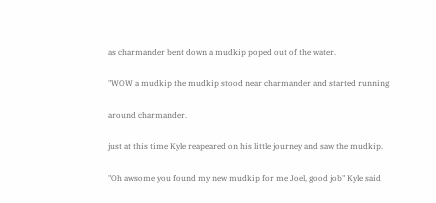as charmander bent down a mudkip poped out of the water.

"WOW a mudkip the mudkip stood near charmander and started running

around charmander.

just at this time Kyle reapeared on his little journey and saw the mudkip.

"Oh awsome you found my new mudkip for me Joel, good job" Kyle said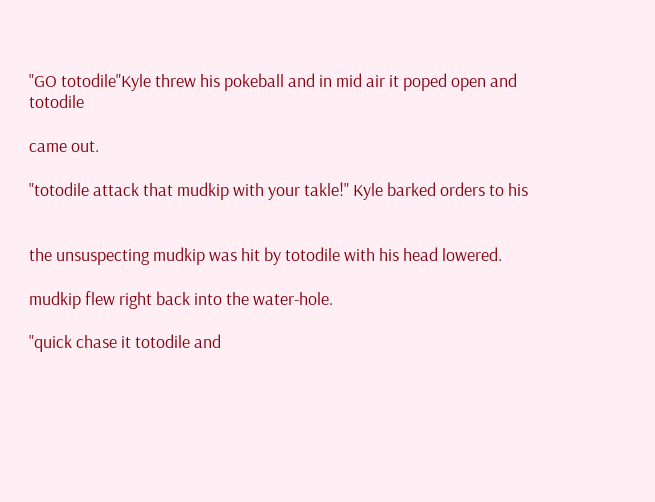"GO totodile"Kyle threw his pokeball and in mid air it poped open and totodile

came out.

"totodile attack that mudkip with your takle!" Kyle barked orders to his


the unsuspecting mudkip was hit by totodile with his head lowered.

mudkip flew right back into the water-hole.

"quick chase it totodile and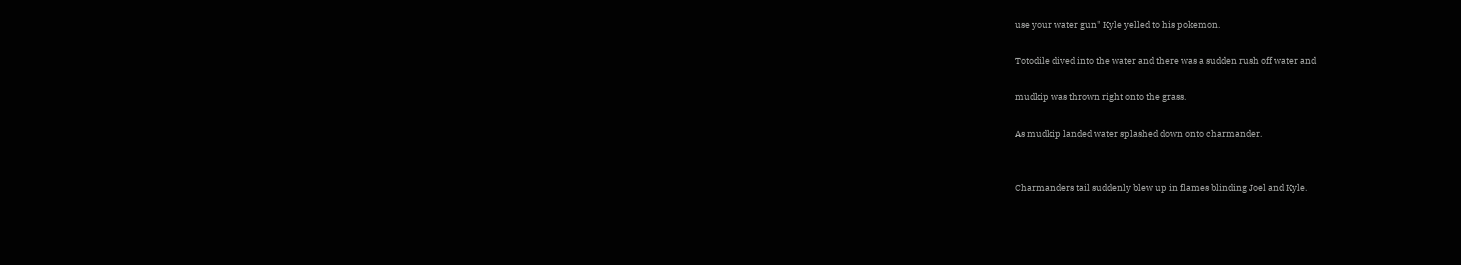use your water gun" Kyle yelled to his pokemon.

Totodile dived into the water and there was a sudden rush off water and

mudkip was thrown right onto the grass.

As mudkip landed water splashed down onto charmander.


Charmanders tail suddenly blew up in flames blinding Joel and Kyle.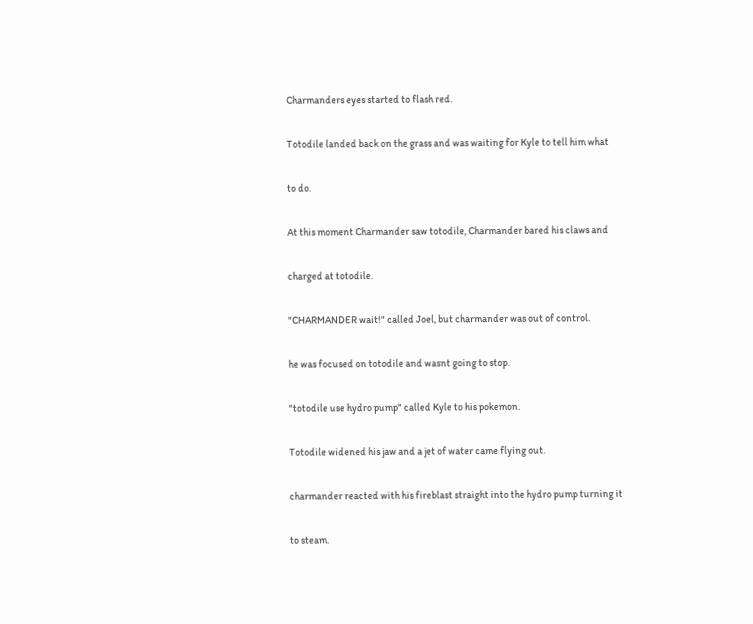Charmanders eyes started to flash red.

Totodile landed back on the grass and was waiting for Kyle to tell him what

to do.

At this moment Charmander saw totodile, Charmander bared his claws and

charged at totodile.

"CHARMANDER wait!" called Joel, but charmander was out of control.

he was focused on totodile and wasnt going to stop.

"totodile use hydro pump" called Kyle to his pokemon.

Totodile widened his jaw and a jet of water came flying out.

charmander reacted with his fireblast straight into the hydro pump turning it

to steam.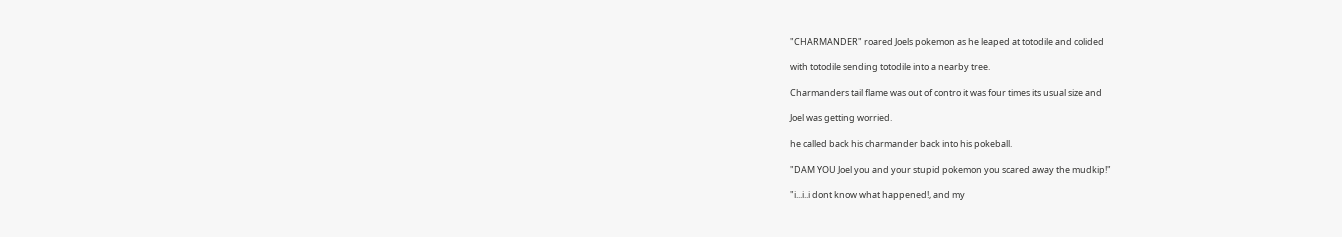"CHARMANDER" roared Joels pokemon as he leaped at totodile and colided

with totodile sending totodile into a nearby tree.

Charmanders tail flame was out of contro it was four times its usual size and

Joel was getting worried.

he called back his charmander back into his pokeball.

"DAM YOU Joel you and your stupid pokemon you scared away the mudkip!"

"i...i..i dont know what happened!, and my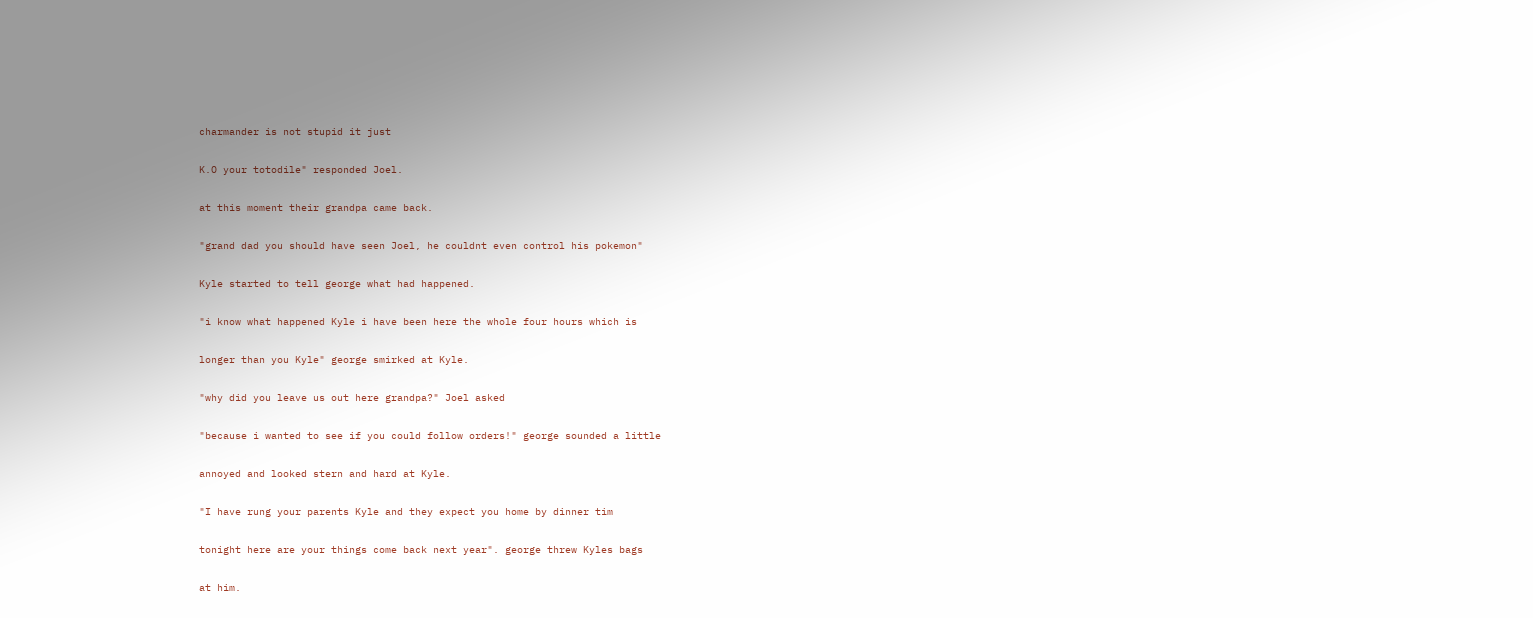charmander is not stupid it just

K.O your totodile" responded Joel.

at this moment their grandpa came back.

"grand dad you should have seen Joel, he couldnt even control his pokemon"

Kyle started to tell george what had happened.

"i know what happened Kyle i have been here the whole four hours which is

longer than you Kyle" george smirked at Kyle.

"why did you leave us out here grandpa?" Joel asked

"because i wanted to see if you could follow orders!" george sounded a little

annoyed and looked stern and hard at Kyle.

"I have rung your parents Kyle and they expect you home by dinner tim

tonight here are your things come back next year". george threw Kyles bags

at him.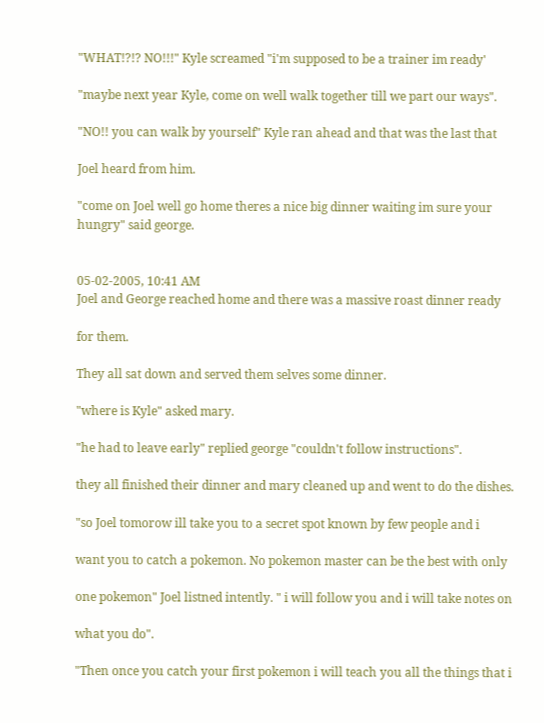"WHAT!?!? NO!!!" Kyle screamed "i'm supposed to be a trainer im ready'

"maybe next year Kyle, come on well walk together till we part our ways".

"NO!! you can walk by yourself" Kyle ran ahead and that was the last that

Joel heard from him.

"come on Joel well go home theres a nice big dinner waiting im sure your hungry" said george.


05-02-2005, 10:41 AM
Joel and George reached home and there was a massive roast dinner ready

for them.

They all sat down and served them selves some dinner.

"where is Kyle" asked mary.

"he had to leave early" replied george "couldn't follow instructions".

they all finished their dinner and mary cleaned up and went to do the dishes.

"so Joel tomorow ill take you to a secret spot known by few people and i

want you to catch a pokemon. No pokemon master can be the best with only

one pokemon" Joel listned intently. " i will follow you and i will take notes on

what you do".

"Then once you catch your first pokemon i will teach you all the things that i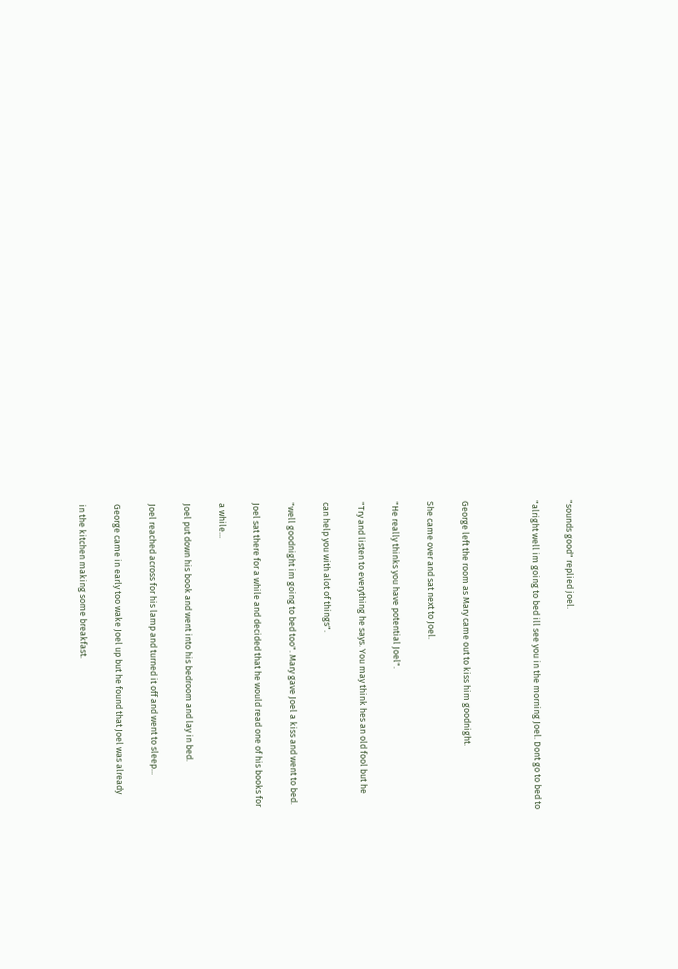"sounds good" replied joel.

"alright well im going to bed ill see you in the morning Joel. Dont go to bed to



George left the room as Mary came out to kiss him goodnight.

She came over and sat next to Joel.

"He really thinks you have potential Joel".

"Try and listen to everything he says. You may think hes an old fool but he

can help you with alot of things".

"well goodnight im going to bed too". Mary gave Joel a kiss and went to bed.

Joel sat there for a while and decided that he would read one of his books for

a while...

Joel put down his book and went into his bedroom and lay in bed.

Joel reached across for his lamp and turned it off and went to sleep...

George came in early too wake Joel up but he found that Joel was already

in the kitchen making some breakfast.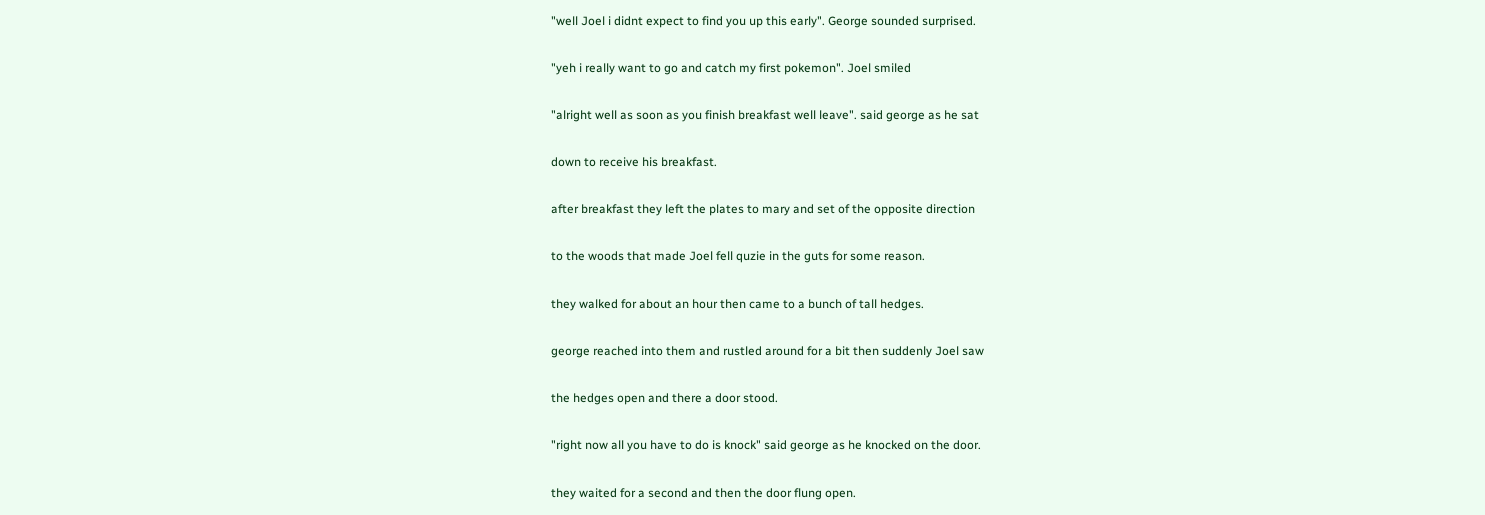"well Joel i didnt expect to find you up this early". George sounded surprised.

"yeh i really want to go and catch my first pokemon". Joel smiled

"alright well as soon as you finish breakfast well leave". said george as he sat

down to receive his breakfast.

after breakfast they left the plates to mary and set of the opposite direction

to the woods that made Joel fell quzie in the guts for some reason.

they walked for about an hour then came to a bunch of tall hedges.

george reached into them and rustled around for a bit then suddenly Joel saw

the hedges open and there a door stood.

"right now all you have to do is knock" said george as he knocked on the door.

they waited for a second and then the door flung open.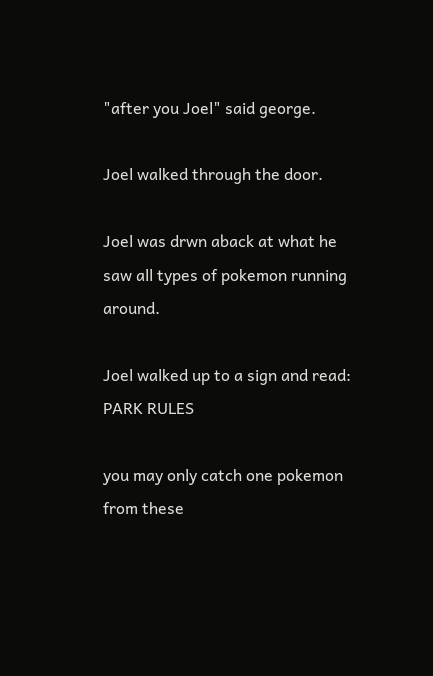"after you Joel" said george.

Joel walked through the door.

Joel was drwn aback at what he saw all types of pokemon running around.

Joel walked up to a sign and read: PARK RULES

you may only catch one pokemon from these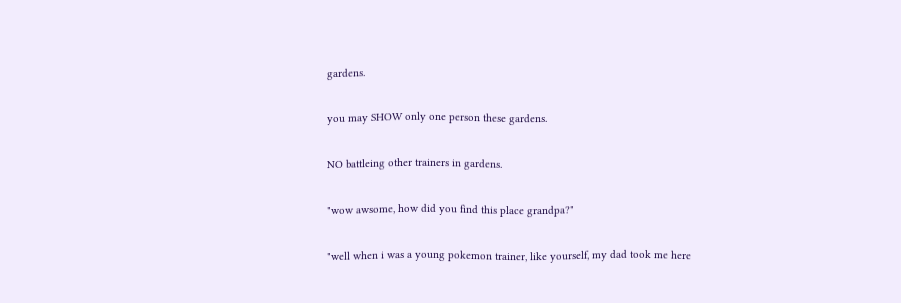gardens.

you may SHOW only one person these gardens.

NO battleing other trainers in gardens.

"wow awsome, how did you find this place grandpa?"

"well when i was a young pokemon trainer, like yourself, my dad took me here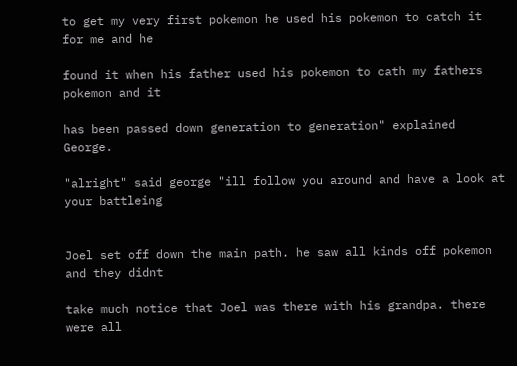to get my very first pokemon he used his pokemon to catch it for me and he

found it when his father used his pokemon to cath my fathers pokemon and it

has been passed down generation to generation" explained George.

"alright" said george "ill follow you around and have a look at your battleing


Joel set off down the main path. he saw all kinds off pokemon and they didnt

take much notice that Joel was there with his grandpa. there were all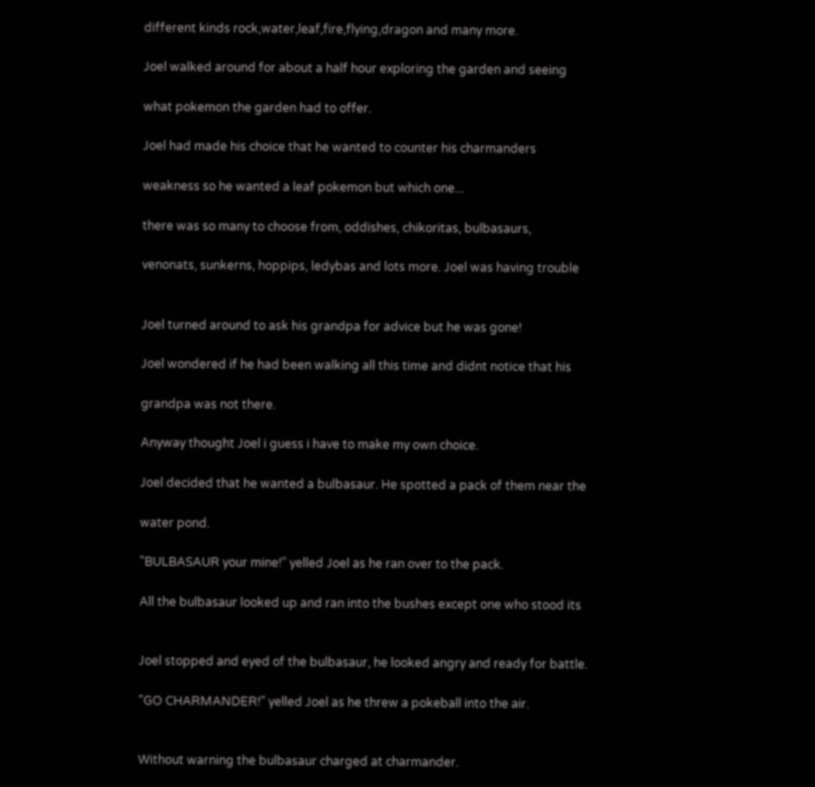different kinds rock,water,leaf,fire,flying,dragon and many more.

Joel walked around for about a half hour exploring the garden and seeing

what pokemon the garden had to offer.

Joel had made his choice that he wanted to counter his charmanders

weakness so he wanted a leaf pokemon but which one...

there was so many to choose from, oddishes, chikoritas, bulbasaurs,

venonats, sunkerns, hoppips, ledybas and lots more. Joel was having trouble


Joel turned around to ask his grandpa for advice but he was gone!

Joel wondered if he had been walking all this time and didnt notice that his

grandpa was not there.

Anyway thought Joel i guess i have to make my own choice.

Joel decided that he wanted a bulbasaur. He spotted a pack of them near the

water pond.

"BULBASAUR your mine!" yelled Joel as he ran over to the pack.

All the bulbasaur looked up and ran into the bushes except one who stood its


Joel stopped and eyed of the bulbasaur, he looked angry and ready for battle.

"GO CHARMANDER!" yelled Joel as he threw a pokeball into the air.


Without warning the bulbasaur charged at charmander.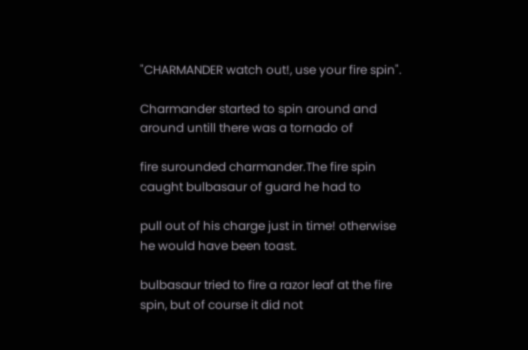"CHARMANDER watch out!, use your fire spin".

Charmander started to spin around and around untill there was a tornado of

fire surounded charmander.The fire spin caught bulbasaur of guard he had to

pull out of his charge just in time! otherwise he would have been toast.

bulbasaur tried to fire a razor leaf at the fire spin, but of course it did not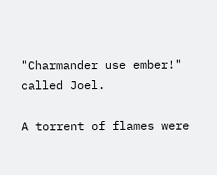"Charmander use ember!" called Joel.

A torrent of flames were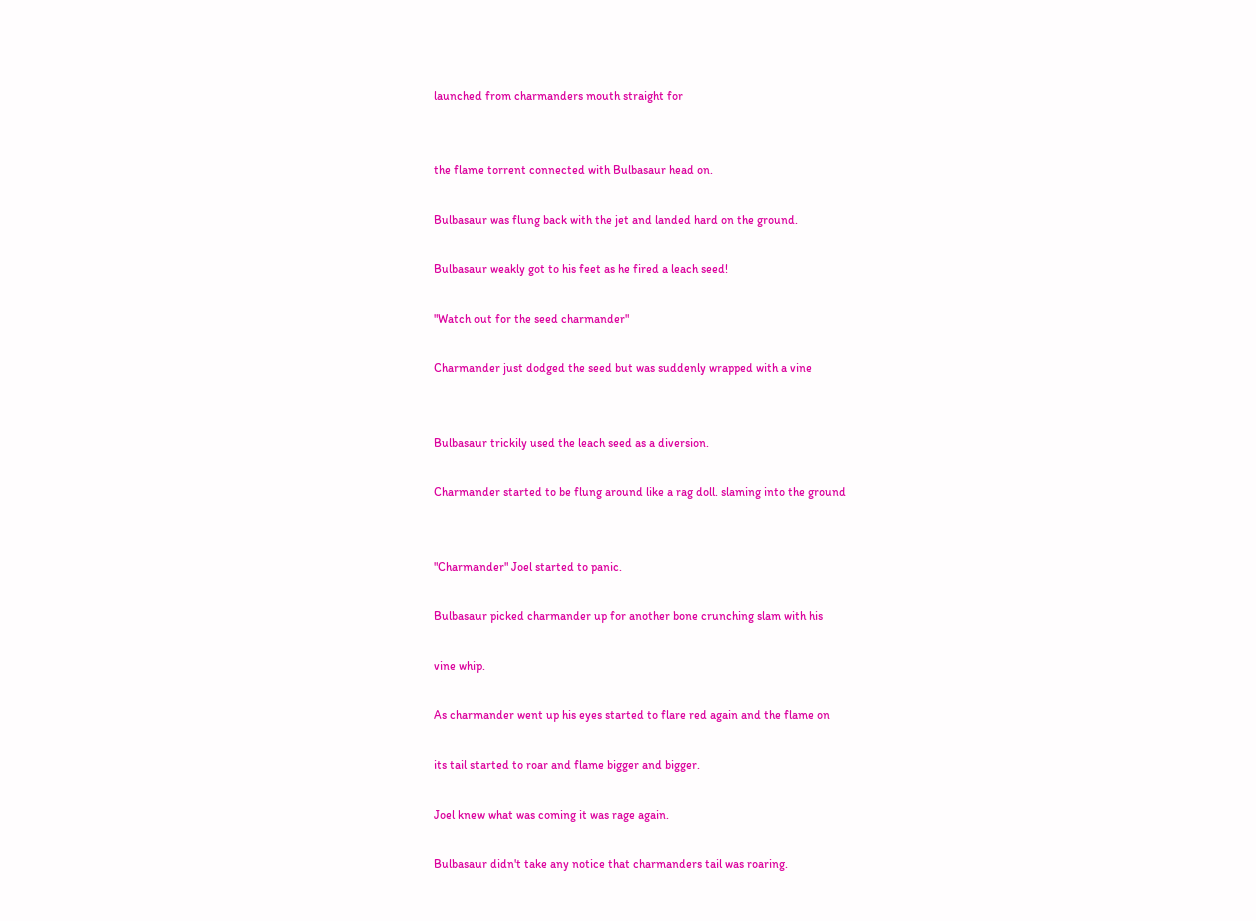launched from charmanders mouth straight for


the flame torrent connected with Bulbasaur head on.

Bulbasaur was flung back with the jet and landed hard on the ground.

Bulbasaur weakly got to his feet as he fired a leach seed!

"Watch out for the seed charmander"

Charmander just dodged the seed but was suddenly wrapped with a vine


Bulbasaur trickily used the leach seed as a diversion.

Charmander started to be flung around like a rag doll. slaming into the ground


"Charmander" Joel started to panic.

Bulbasaur picked charmander up for another bone crunching slam with his

vine whip.

As charmander went up his eyes started to flare red again and the flame on

its tail started to roar and flame bigger and bigger.

Joel knew what was coming it was rage again.

Bulbasaur didn't take any notice that charmanders tail was roaring.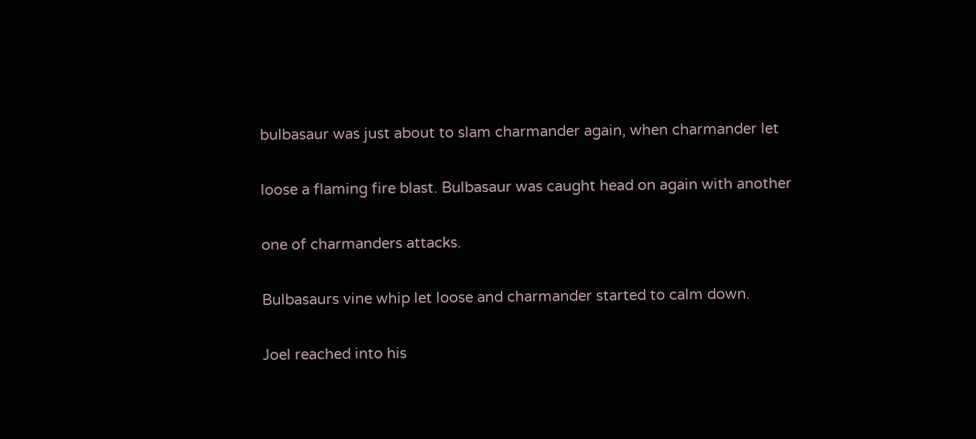bulbasaur was just about to slam charmander again, when charmander let

loose a flaming fire blast. Bulbasaur was caught head on again with another

one of charmanders attacks.

Bulbasaurs vine whip let loose and charmander started to calm down.

Joel reached into his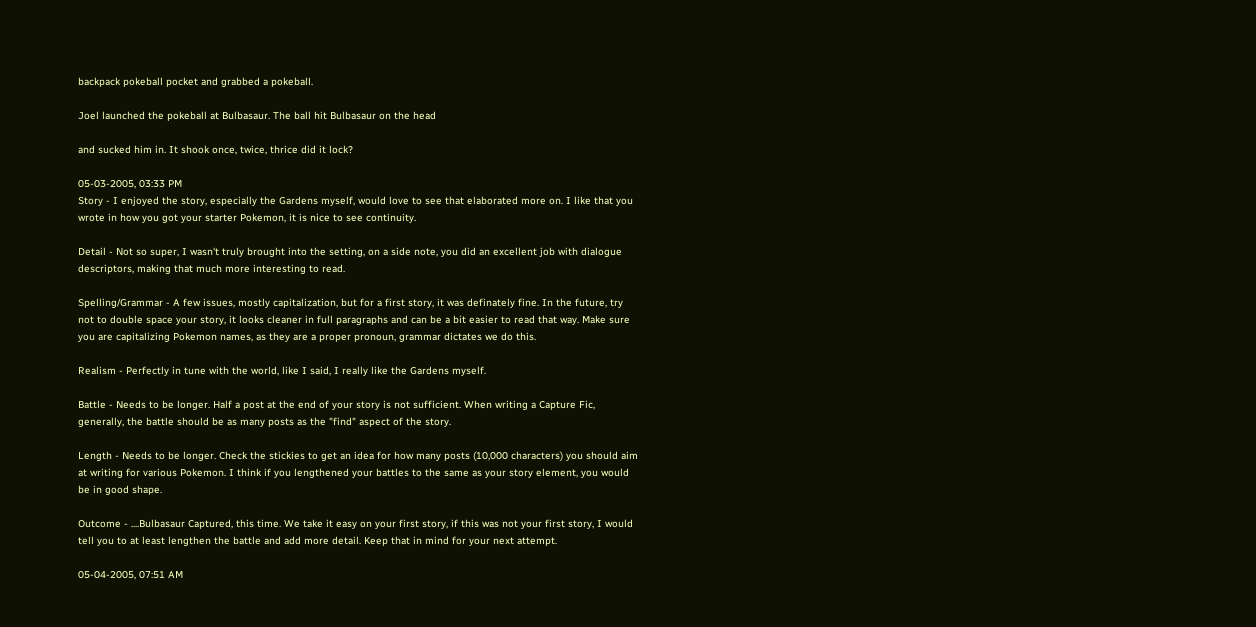backpack pokeball pocket and grabbed a pokeball.

Joel launched the pokeball at Bulbasaur. The ball hit Bulbasaur on the head

and sucked him in. It shook once, twice, thrice did it lock?

05-03-2005, 03:33 PM
Story - I enjoyed the story, especially the Gardens myself, would love to see that elaborated more on. I like that you wrote in how you got your starter Pokemon, it is nice to see continuity.

Detail - Not so super, I wasn't truly brought into the setting, on a side note, you did an excellent job with dialogue descriptors, making that much more interesting to read.

Spelling/Grammar - A few issues, mostly capitalization, but for a first story, it was definately fine. In the future, try not to double space your story, it looks cleaner in full paragraphs and can be a bit easier to read that way. Make sure you are capitalizing Pokemon names, as they are a proper pronoun, grammar dictates we do this.

Realism - Perfectly in tune with the world, like I said, I really like the Gardens myself.

Battle - Needs to be longer. Half a post at the end of your story is not sufficient. When writing a Capture Fic, generally, the battle should be as many posts as the "find" aspect of the story.

Length - Needs to be longer. Check the stickies to get an idea for how many posts (10,000 characters) you should aim at writing for various Pokemon. I think if you lengthened your battles to the same as your story element, you would be in good shape.

Outcome - ....Bulbasaur Captured, this time. We take it easy on your first story, if this was not your first story, I would tell you to at least lengthen the battle and add more detail. Keep that in mind for your next attempt.

05-04-2005, 07:51 AM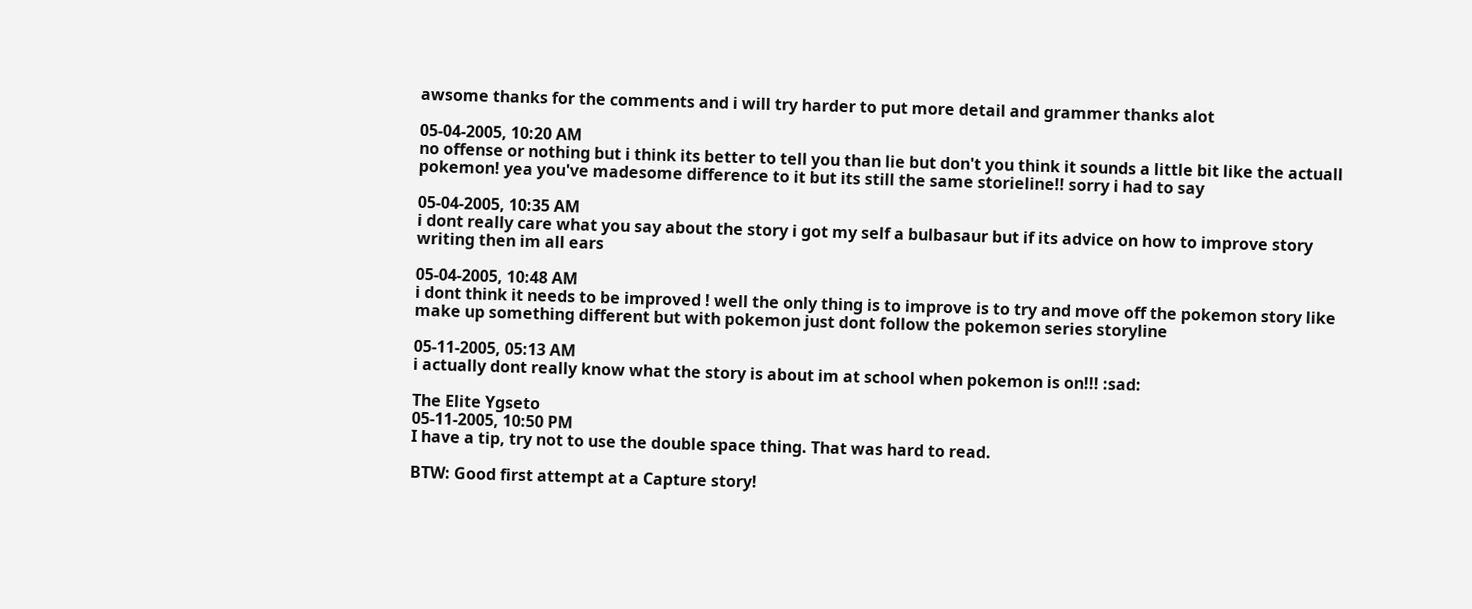awsome thanks for the comments and i will try harder to put more detail and grammer thanks alot

05-04-2005, 10:20 AM
no offense or nothing but i think its better to tell you than lie but don't you think it sounds a little bit like the actuall pokemon! yea you've madesome difference to it but its still the same storieline!! sorry i had to say

05-04-2005, 10:35 AM
i dont really care what you say about the story i got my self a bulbasaur but if its advice on how to improve story writing then im all ears

05-04-2005, 10:48 AM
i dont think it needs to be improved ! well the only thing is to improve is to try and move off the pokemon story like make up something different but with pokemon just dont follow the pokemon series storyline

05-11-2005, 05:13 AM
i actually dont really know what the story is about im at school when pokemon is on!!! :sad:

The Elite Ygseto
05-11-2005, 10:50 PM
I have a tip, try not to use the double space thing. That was hard to read.

BTW: Good first attempt at a Capture story!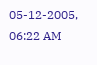05-12-2005, 06:22 AM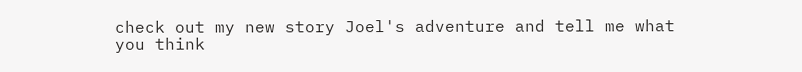check out my new story Joel's adventure and tell me what you think